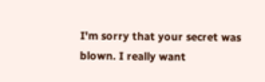I'm sorry that your secret was blown. I really want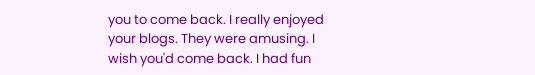you to come back. I really enjoyed your blogs. They were amusing. I wish you'd come back. I had fun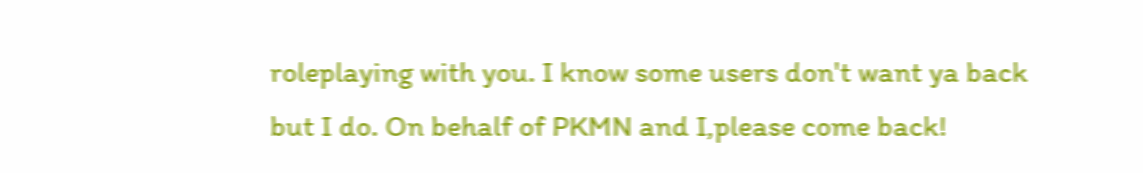roleplaying with you. I know some users don't want ya back but I do. On behalf of PKMN and I,please come back!